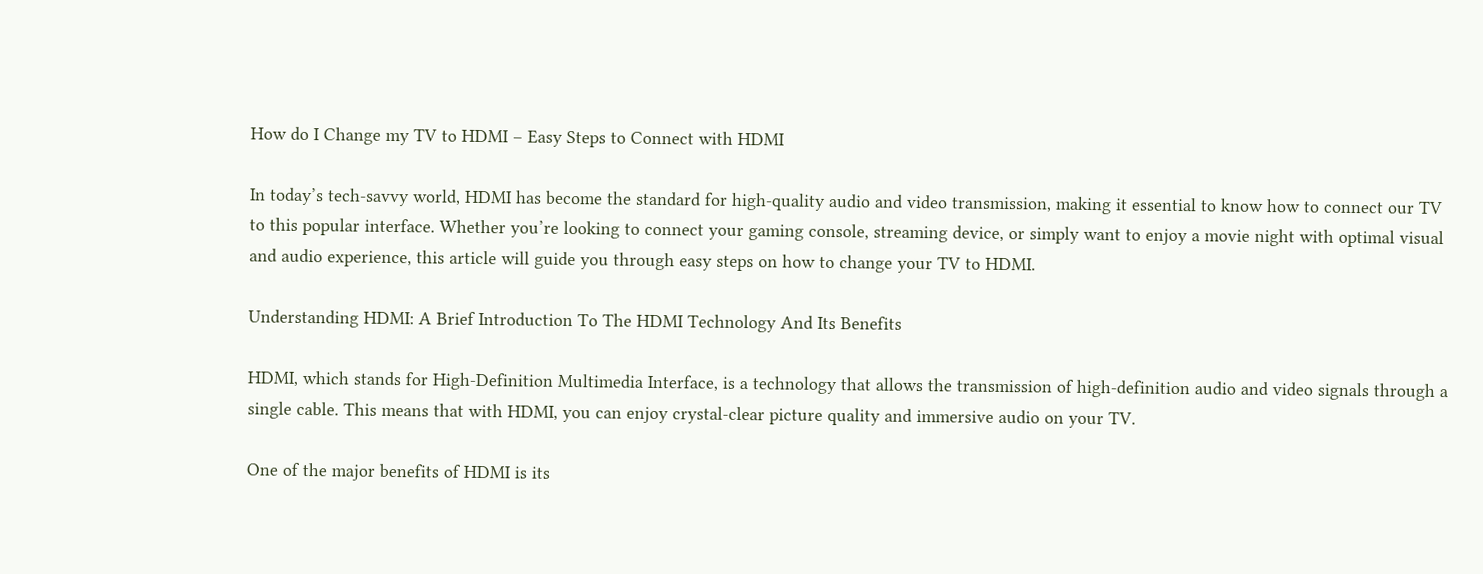How do I Change my TV to HDMI – Easy Steps to Connect with HDMI

In today’s tech-savvy world, HDMI has become the standard for high-quality audio and video transmission, making it essential to know how to connect our TV to this popular interface. Whether you’re looking to connect your gaming console, streaming device, or simply want to enjoy a movie night with optimal visual and audio experience, this article will guide you through easy steps on how to change your TV to HDMI.

Understanding HDMI: A Brief Introduction To The HDMI Technology And Its Benefits

HDMI, which stands for High-Definition Multimedia Interface, is a technology that allows the transmission of high-definition audio and video signals through a single cable. This means that with HDMI, you can enjoy crystal-clear picture quality and immersive audio on your TV.

One of the major benefits of HDMI is its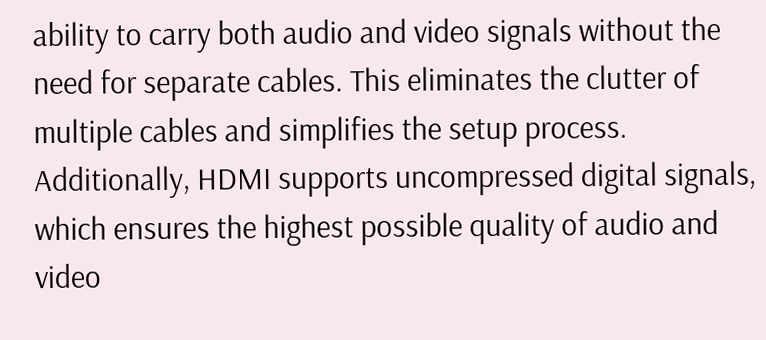ability to carry both audio and video signals without the need for separate cables. This eliminates the clutter of multiple cables and simplifies the setup process. Additionally, HDMI supports uncompressed digital signals, which ensures the highest possible quality of audio and video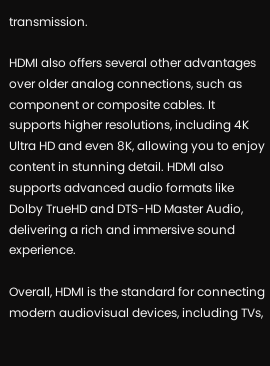transmission.

HDMI also offers several other advantages over older analog connections, such as component or composite cables. It supports higher resolutions, including 4K Ultra HD and even 8K, allowing you to enjoy content in stunning detail. HDMI also supports advanced audio formats like Dolby TrueHD and DTS-HD Master Audio, delivering a rich and immersive sound experience.

Overall, HDMI is the standard for connecting modern audiovisual devices, including TVs,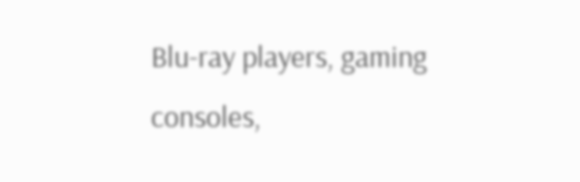Blu-ray players, gaming consoles,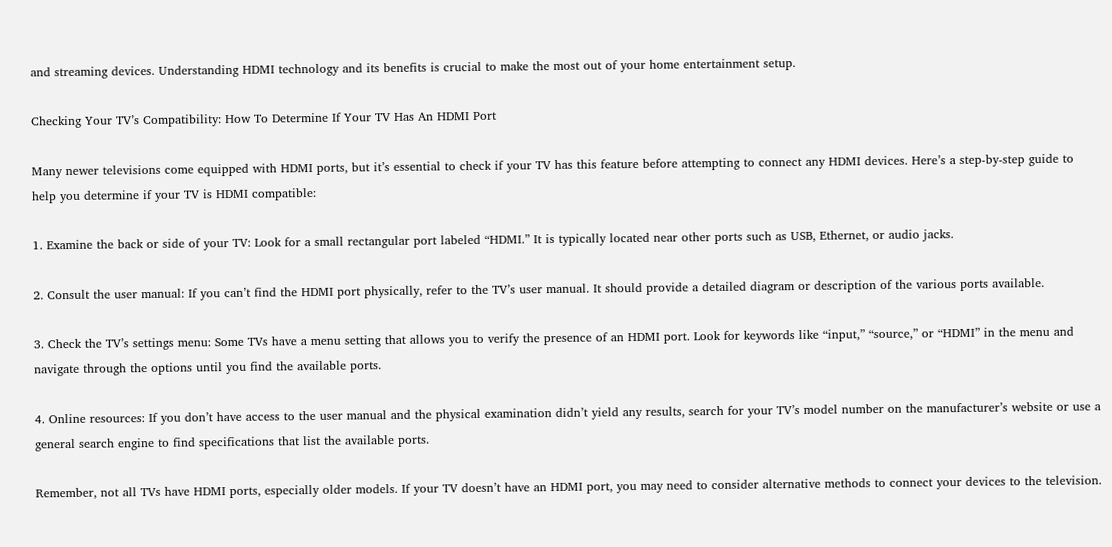and streaming devices. Understanding HDMI technology and its benefits is crucial to make the most out of your home entertainment setup.

Checking Your TV’s Compatibility: How To Determine If Your TV Has An HDMI Port

Many newer televisions come equipped with HDMI ports, but it’s essential to check if your TV has this feature before attempting to connect any HDMI devices. Here’s a step-by-step guide to help you determine if your TV is HDMI compatible:

1. Examine the back or side of your TV: Look for a small rectangular port labeled “HDMI.” It is typically located near other ports such as USB, Ethernet, or audio jacks.

2. Consult the user manual: If you can’t find the HDMI port physically, refer to the TV’s user manual. It should provide a detailed diagram or description of the various ports available.

3. Check the TV’s settings menu: Some TVs have a menu setting that allows you to verify the presence of an HDMI port. Look for keywords like “input,” “source,” or “HDMI” in the menu and navigate through the options until you find the available ports.

4. Online resources: If you don’t have access to the user manual and the physical examination didn’t yield any results, search for your TV’s model number on the manufacturer’s website or use a general search engine to find specifications that list the available ports.

Remember, not all TVs have HDMI ports, especially older models. If your TV doesn’t have an HDMI port, you may need to consider alternative methods to connect your devices to the television.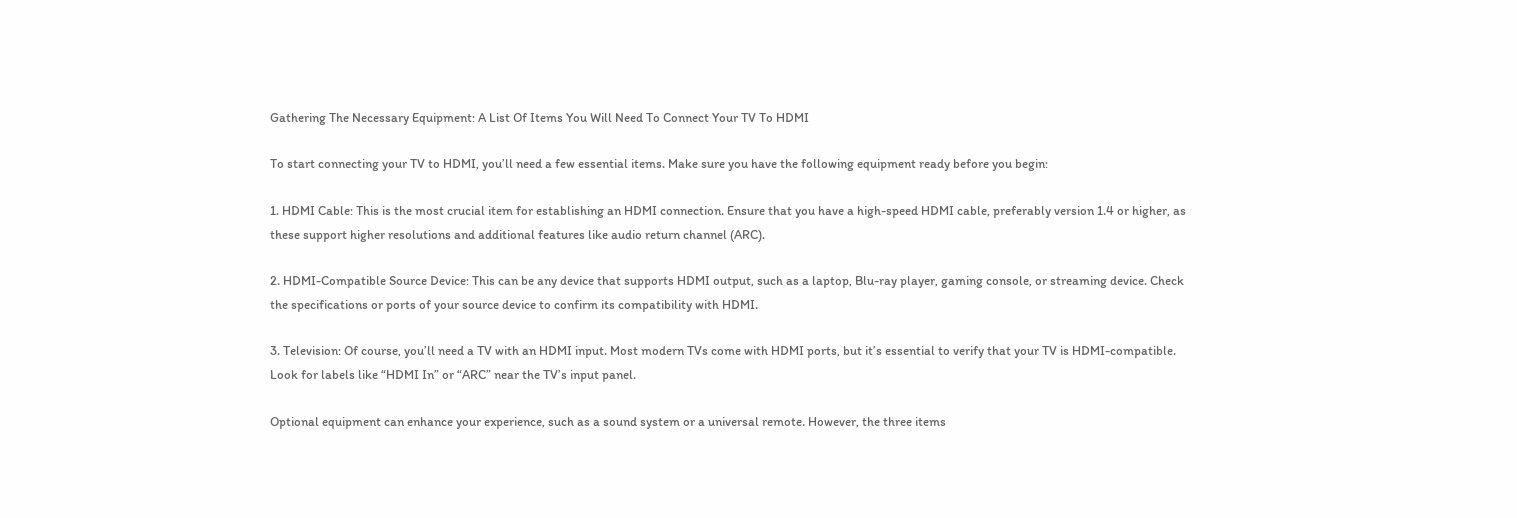Gathering The Necessary Equipment: A List Of Items You Will Need To Connect Your TV To HDMI

To start connecting your TV to HDMI, you’ll need a few essential items. Make sure you have the following equipment ready before you begin:

1. HDMI Cable: This is the most crucial item for establishing an HDMI connection. Ensure that you have a high-speed HDMI cable, preferably version 1.4 or higher, as these support higher resolutions and additional features like audio return channel (ARC).

2. HDMI-Compatible Source Device: This can be any device that supports HDMI output, such as a laptop, Blu-ray player, gaming console, or streaming device. Check the specifications or ports of your source device to confirm its compatibility with HDMI.

3. Television: Of course, you’ll need a TV with an HDMI input. Most modern TVs come with HDMI ports, but it’s essential to verify that your TV is HDMI-compatible. Look for labels like “HDMI In” or “ARC” near the TV’s input panel.

Optional equipment can enhance your experience, such as a sound system or a universal remote. However, the three items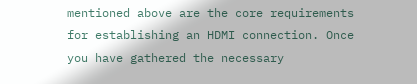mentioned above are the core requirements for establishing an HDMI connection. Once you have gathered the necessary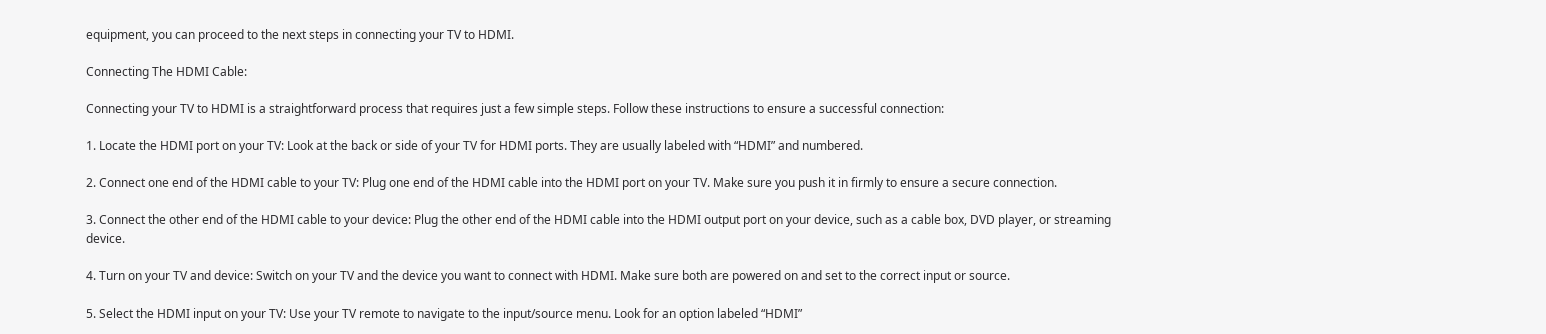equipment, you can proceed to the next steps in connecting your TV to HDMI.

Connecting The HDMI Cable:

Connecting your TV to HDMI is a straightforward process that requires just a few simple steps. Follow these instructions to ensure a successful connection:

1. Locate the HDMI port on your TV: Look at the back or side of your TV for HDMI ports. They are usually labeled with “HDMI” and numbered.

2. Connect one end of the HDMI cable to your TV: Plug one end of the HDMI cable into the HDMI port on your TV. Make sure you push it in firmly to ensure a secure connection.

3. Connect the other end of the HDMI cable to your device: Plug the other end of the HDMI cable into the HDMI output port on your device, such as a cable box, DVD player, or streaming device.

4. Turn on your TV and device: Switch on your TV and the device you want to connect with HDMI. Make sure both are powered on and set to the correct input or source.

5. Select the HDMI input on your TV: Use your TV remote to navigate to the input/source menu. Look for an option labeled “HDMI”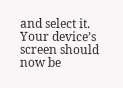and select it. Your device’s screen should now be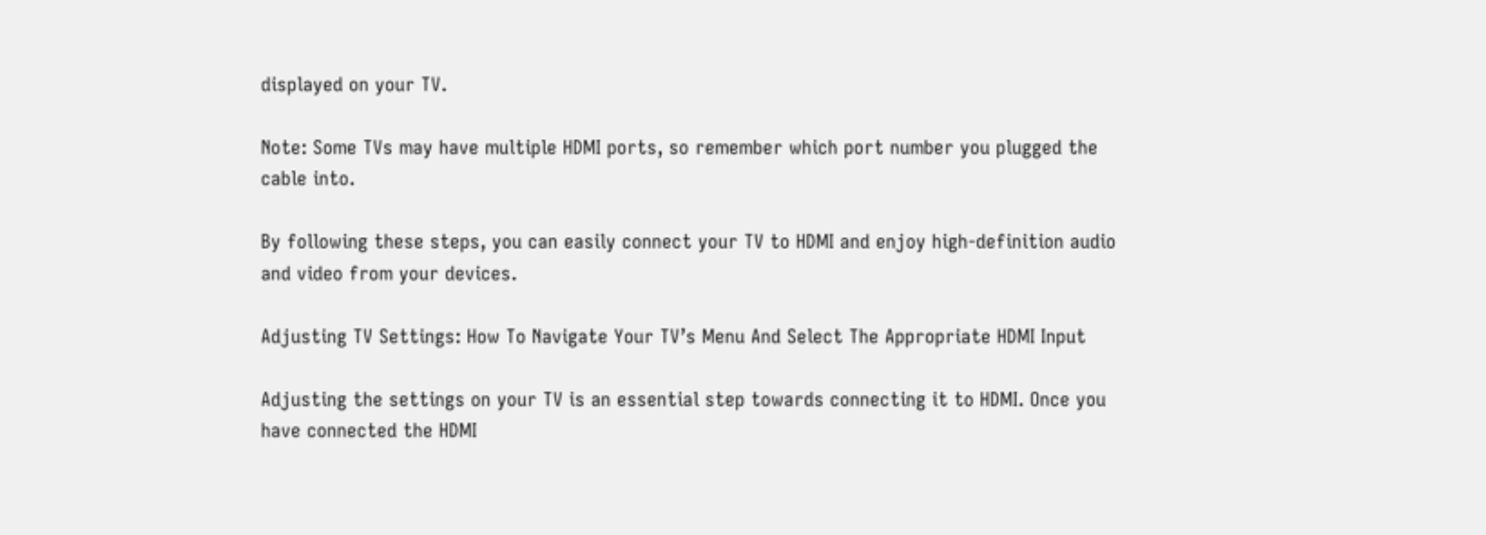displayed on your TV.

Note: Some TVs may have multiple HDMI ports, so remember which port number you plugged the cable into.

By following these steps, you can easily connect your TV to HDMI and enjoy high-definition audio and video from your devices.

Adjusting TV Settings: How To Navigate Your TV’s Menu And Select The Appropriate HDMI Input

Adjusting the settings on your TV is an essential step towards connecting it to HDMI. Once you have connected the HDMI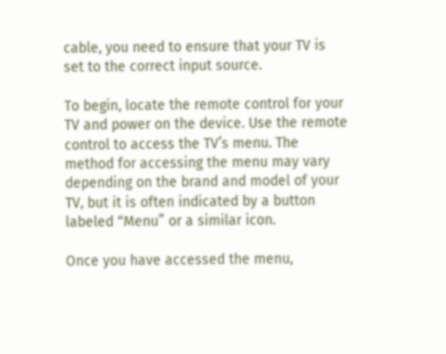cable, you need to ensure that your TV is set to the correct input source.

To begin, locate the remote control for your TV and power on the device. Use the remote control to access the TV’s menu. The method for accessing the menu may vary depending on the brand and model of your TV, but it is often indicated by a button labeled “Menu” or a similar icon.

Once you have accessed the menu,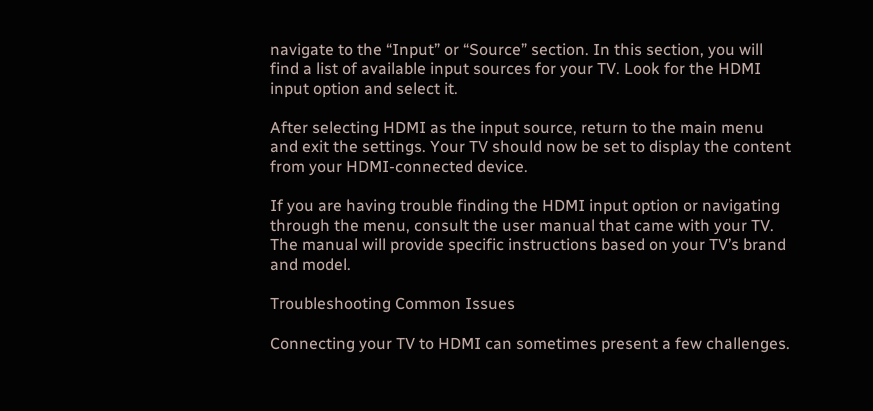navigate to the “Input” or “Source” section. In this section, you will find a list of available input sources for your TV. Look for the HDMI input option and select it.

After selecting HDMI as the input source, return to the main menu and exit the settings. Your TV should now be set to display the content from your HDMI-connected device.

If you are having trouble finding the HDMI input option or navigating through the menu, consult the user manual that came with your TV. The manual will provide specific instructions based on your TV’s brand and model.

Troubleshooting Common Issues

Connecting your TV to HDMI can sometimes present a few challenges.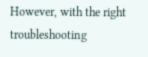However, with the right troubleshooting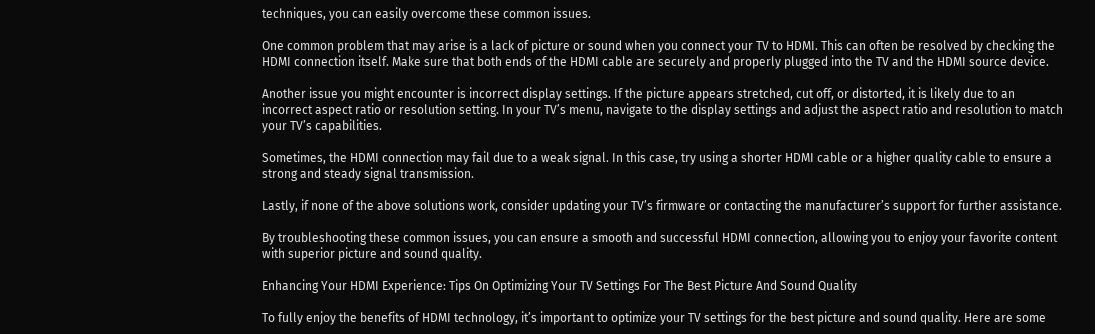techniques, you can easily overcome these common issues.

One common problem that may arise is a lack of picture or sound when you connect your TV to HDMI. This can often be resolved by checking the HDMI connection itself. Make sure that both ends of the HDMI cable are securely and properly plugged into the TV and the HDMI source device.

Another issue you might encounter is incorrect display settings. If the picture appears stretched, cut off, or distorted, it is likely due to an incorrect aspect ratio or resolution setting. In your TV’s menu, navigate to the display settings and adjust the aspect ratio and resolution to match your TV’s capabilities.

Sometimes, the HDMI connection may fail due to a weak signal. In this case, try using a shorter HDMI cable or a higher quality cable to ensure a strong and steady signal transmission.

Lastly, if none of the above solutions work, consider updating your TV’s firmware or contacting the manufacturer’s support for further assistance.

By troubleshooting these common issues, you can ensure a smooth and successful HDMI connection, allowing you to enjoy your favorite content with superior picture and sound quality.

Enhancing Your HDMI Experience: Tips On Optimizing Your TV Settings For The Best Picture And Sound Quality

To fully enjoy the benefits of HDMI technology, it’s important to optimize your TV settings for the best picture and sound quality. Here are some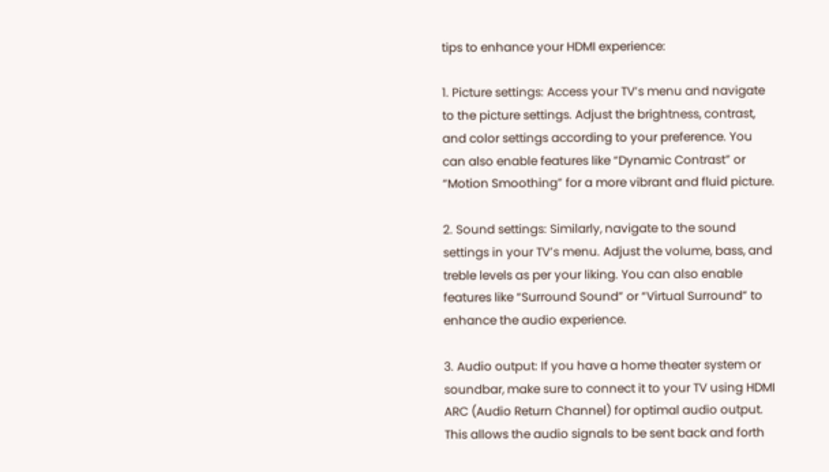tips to enhance your HDMI experience:

1. Picture settings: Access your TV’s menu and navigate to the picture settings. Adjust the brightness, contrast, and color settings according to your preference. You can also enable features like “Dynamic Contrast” or “Motion Smoothing” for a more vibrant and fluid picture.

2. Sound settings: Similarly, navigate to the sound settings in your TV’s menu. Adjust the volume, bass, and treble levels as per your liking. You can also enable features like “Surround Sound” or “Virtual Surround” to enhance the audio experience.

3. Audio output: If you have a home theater system or soundbar, make sure to connect it to your TV using HDMI ARC (Audio Return Channel) for optimal audio output. This allows the audio signals to be sent back and forth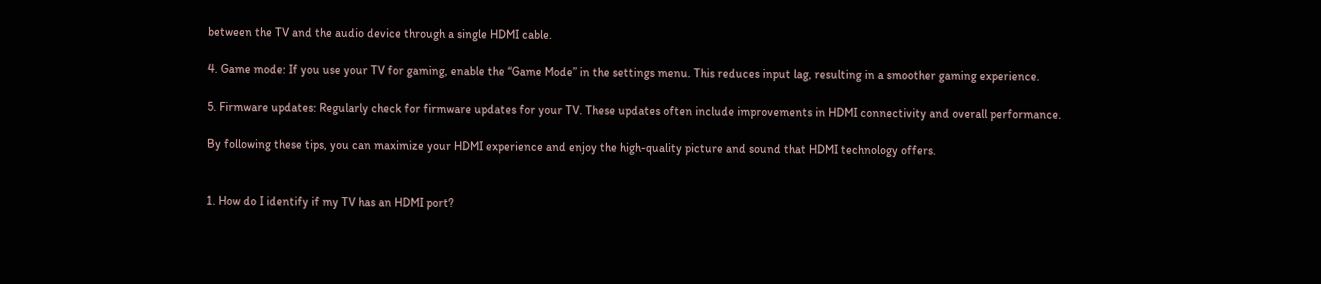between the TV and the audio device through a single HDMI cable.

4. Game mode: If you use your TV for gaming, enable the “Game Mode” in the settings menu. This reduces input lag, resulting in a smoother gaming experience.

5. Firmware updates: Regularly check for firmware updates for your TV. These updates often include improvements in HDMI connectivity and overall performance.

By following these tips, you can maximize your HDMI experience and enjoy the high-quality picture and sound that HDMI technology offers.


1. How do I identify if my TV has an HDMI port?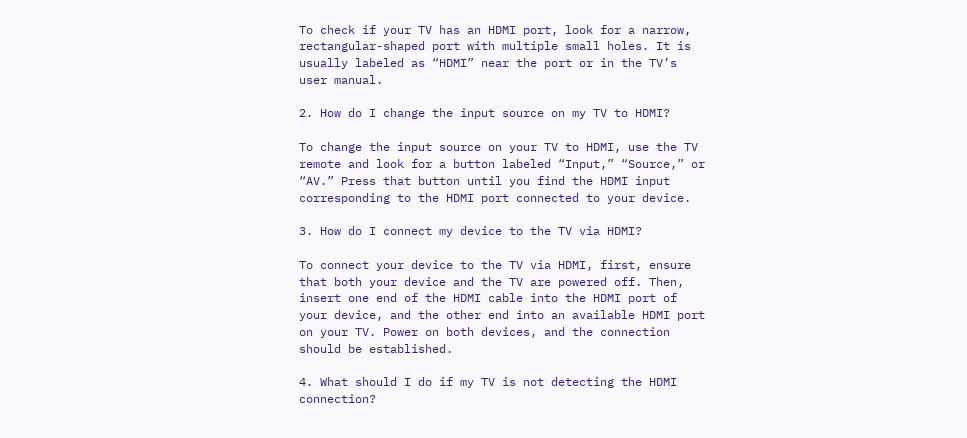To check if your TV has an HDMI port, look for a narrow, rectangular-shaped port with multiple small holes. It is usually labeled as “HDMI” near the port or in the TV’s user manual.

2. How do I change the input source on my TV to HDMI?

To change the input source on your TV to HDMI, use the TV remote and look for a button labeled “Input,” “Source,” or “AV.” Press that button until you find the HDMI input corresponding to the HDMI port connected to your device.

3. How do I connect my device to the TV via HDMI?

To connect your device to the TV via HDMI, first, ensure that both your device and the TV are powered off. Then, insert one end of the HDMI cable into the HDMI port of your device, and the other end into an available HDMI port on your TV. Power on both devices, and the connection should be established.

4. What should I do if my TV is not detecting the HDMI connection?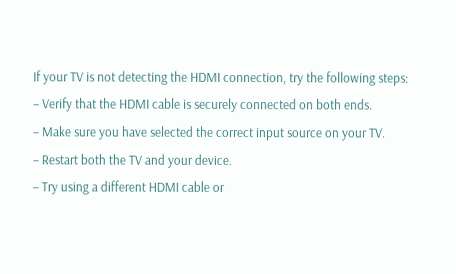If your TV is not detecting the HDMI connection, try the following steps:
– Verify that the HDMI cable is securely connected on both ends.
– Make sure you have selected the correct input source on your TV.
– Restart both the TV and your device.
– Try using a different HDMI cable or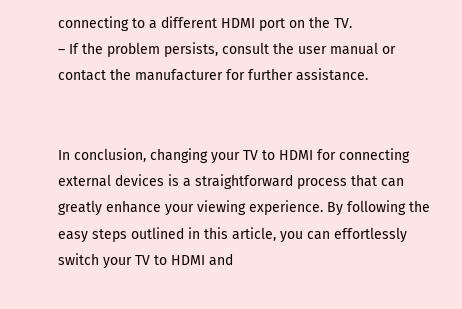connecting to a different HDMI port on the TV.
– If the problem persists, consult the user manual or contact the manufacturer for further assistance.


In conclusion, changing your TV to HDMI for connecting external devices is a straightforward process that can greatly enhance your viewing experience. By following the easy steps outlined in this article, you can effortlessly switch your TV to HDMI and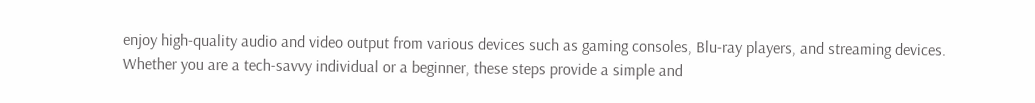enjoy high-quality audio and video output from various devices such as gaming consoles, Blu-ray players, and streaming devices. Whether you are a tech-savvy individual or a beginner, these steps provide a simple and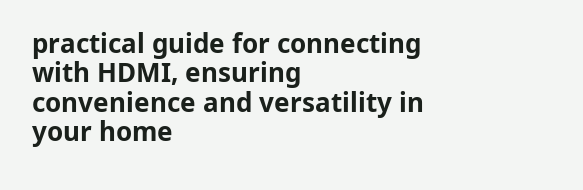practical guide for connecting with HDMI, ensuring convenience and versatility in your home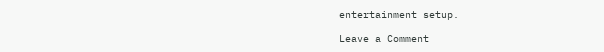entertainment setup.

Leave a Comment